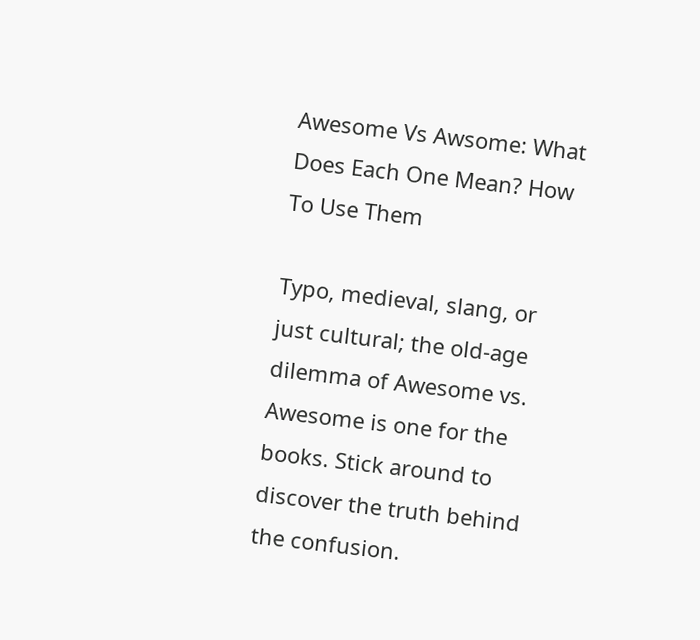Awesome Vs Awsome: What Does Each One Mean? How To Use Them

Typo, medieval, slang, or just cultural; the old-age dilemma of Awesome vs. Awesome is one for the books. Stick around to discover the truth behind the confusion.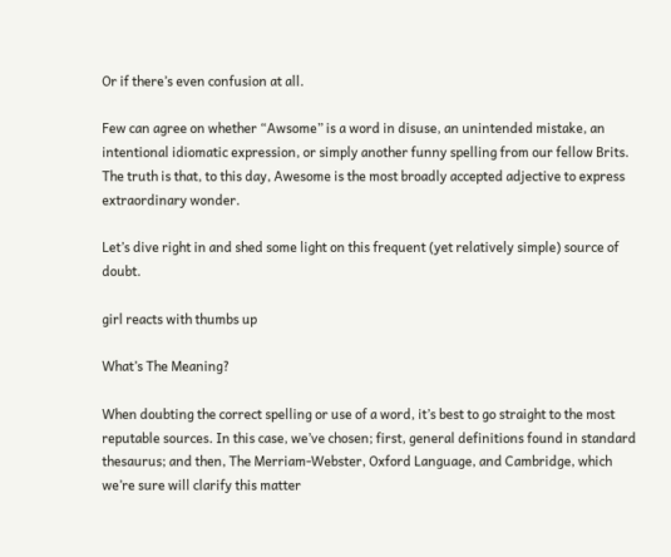Or if there’s even confusion at all.

Few can agree on whether “Awsome” is a word in disuse, an unintended mistake, an intentional idiomatic expression, or simply another funny spelling from our fellow Brits. The truth is that, to this day, Awesome is the most broadly accepted adjective to express extraordinary wonder.

Let’s dive right in and shed some light on this frequent (yet relatively simple) source of doubt.

girl reacts with thumbs up

What’s The Meaning?

When doubting the correct spelling or use of a word, it’s best to go straight to the most reputable sources. In this case, we’ve chosen; first, general definitions found in standard thesaurus; and then, The Merriam-Webster, Oxford Language, and Cambridge, which we’re sure will clarify this matter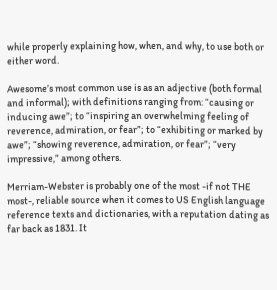while properly explaining how, when, and why, to use both or either word.

Awesome’s most common use is as an adjective (both formal and informal); with definitions ranging from: “causing or inducing awe”; to “inspiring an overwhelming feeling of reverence, admiration, or fear”; to “exhibiting or marked by awe”; “showing reverence, admiration, or fear”; “very impressive,” among others.

Merriam-Webster is probably one of the most -if not THE most-, reliable source when it comes to US English language reference texts and dictionaries, with a reputation dating as far back as 1831. It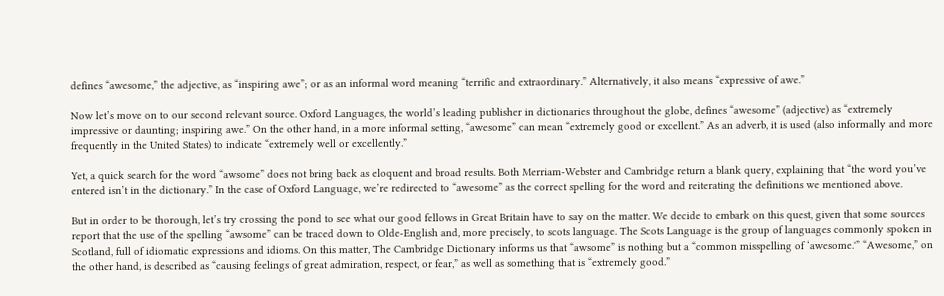defines “awesome,” the adjective, as “inspiring awe”; or as an informal word meaning “terrific and extraordinary.” Alternatively, it also means “expressive of awe.”

Now let’s move on to our second relevant source. Oxford Languages, the world’s leading publisher in dictionaries throughout the globe, defines “awesome” (adjective) as “extremely impressive or daunting; inspiring awe.” On the other hand, in a more informal setting, “awesome” can mean “extremely good or excellent.” As an adverb, it is used (also informally and more frequently in the United States) to indicate “extremely well or excellently.”

Yet, a quick search for the word “awsome” does not bring back as eloquent and broad results. Both Merriam-Webster and Cambridge return a blank query, explaining that “the word you’ve entered isn’t in the dictionary.” In the case of Oxford Language, we’re redirected to “awesome” as the correct spelling for the word and reiterating the definitions we mentioned above.

But in order to be thorough, let’s try crossing the pond to see what our good fellows in Great Britain have to say on the matter. We decide to embark on this quest, given that some sources report that the use of the spelling “awsome” can be traced down to Olde-English and, more precisely, to scots language. The Scots Language is the group of languages commonly spoken in Scotland, full of idiomatic expressions and idioms. On this matter, The Cambridge Dictionary informs us that “awsome” is nothing but a “common misspelling of ‘awesome.'” “Awesome,” on the other hand, is described as “causing feelings of great admiration, respect, or fear,” as well as something that is “extremely good.”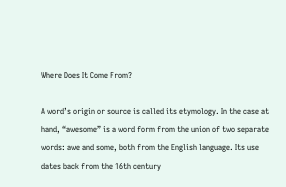Where Does It Come From?

A word’s origin or source is called its etymology. In the case at hand, “awesome” is a word form from the union of two separate words: awe and some, both from the English language. Its use dates back from the 16th century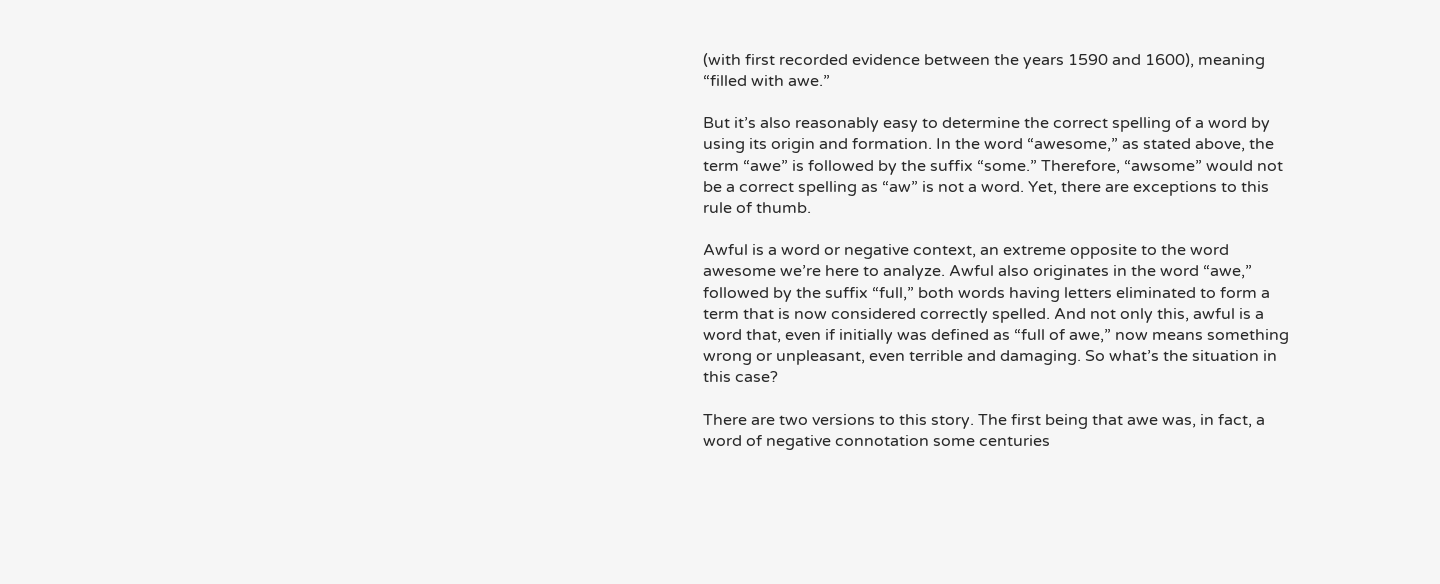(with first recorded evidence between the years 1590 and 1600), meaning “filled with awe.”

But it’s also reasonably easy to determine the correct spelling of a word by using its origin and formation. In the word “awesome,” as stated above, the term “awe” is followed by the suffix “some.” Therefore, “awsome” would not be a correct spelling as “aw” is not a word. Yet, there are exceptions to this rule of thumb.

Awful is a word or negative context, an extreme opposite to the word awesome we’re here to analyze. Awful also originates in the word “awe,” followed by the suffix “full,” both words having letters eliminated to form a term that is now considered correctly spelled. And not only this, awful is a word that, even if initially was defined as “full of awe,” now means something wrong or unpleasant, even terrible and damaging. So what’s the situation in this case?

There are two versions to this story. The first being that awe was, in fact, a word of negative connotation some centuries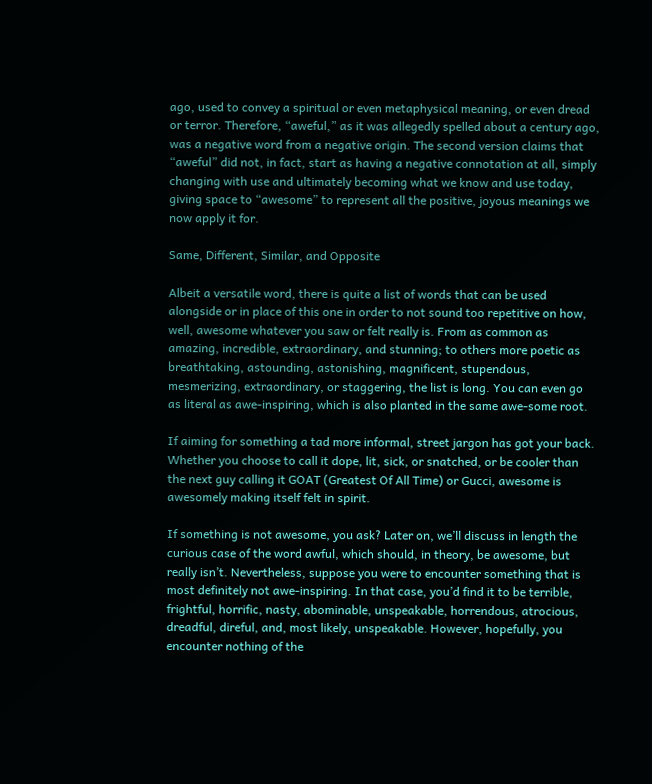ago, used to convey a spiritual or even metaphysical meaning, or even dread or terror. Therefore, “aweful,” as it was allegedly spelled about a century ago, was a negative word from a negative origin. The second version claims that “aweful” did not, in fact, start as having a negative connotation at all, simply changing with use and ultimately becoming what we know and use today, giving space to “awesome” to represent all the positive, joyous meanings we now apply it for.

Same, Different, Similar, and Opposite

Albeit a versatile word, there is quite a list of words that can be used alongside or in place of this one in order to not sound too repetitive on how, well, awesome whatever you saw or felt really is. From as common as amazing, incredible, extraordinary, and stunning; to others more poetic as breathtaking, astounding, astonishing, magnificent, stupendous, mesmerizing, extraordinary, or staggering, the list is long. You can even go as literal as awe-inspiring, which is also planted in the same awe-some root.

If aiming for something a tad more informal, street jargon has got your back. Whether you choose to call it dope, lit, sick, or snatched, or be cooler than the next guy calling it GOAT (Greatest Of All Time) or Gucci, awesome is awesomely making itself felt in spirit.

If something is not awesome, you ask? Later on, we’ll discuss in length the curious case of the word awful, which should, in theory, be awesome, but really isn’t. Nevertheless, suppose you were to encounter something that is most definitely not awe-inspiring. In that case, you’d find it to be terrible, frightful, horrific, nasty, abominable, unspeakable, horrendous, atrocious, dreadful, direful, and, most likely, unspeakable. However, hopefully, you encounter nothing of the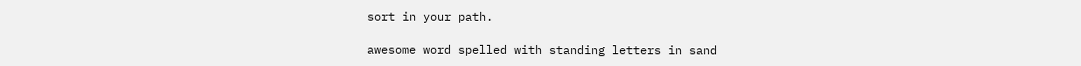sort in your path.

awesome word spelled with standing letters in sand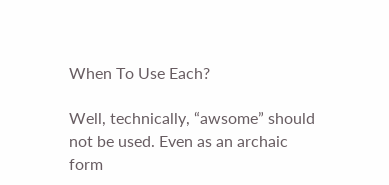When To Use Each?

Well, technically, “awsome” should not be used. Even as an archaic form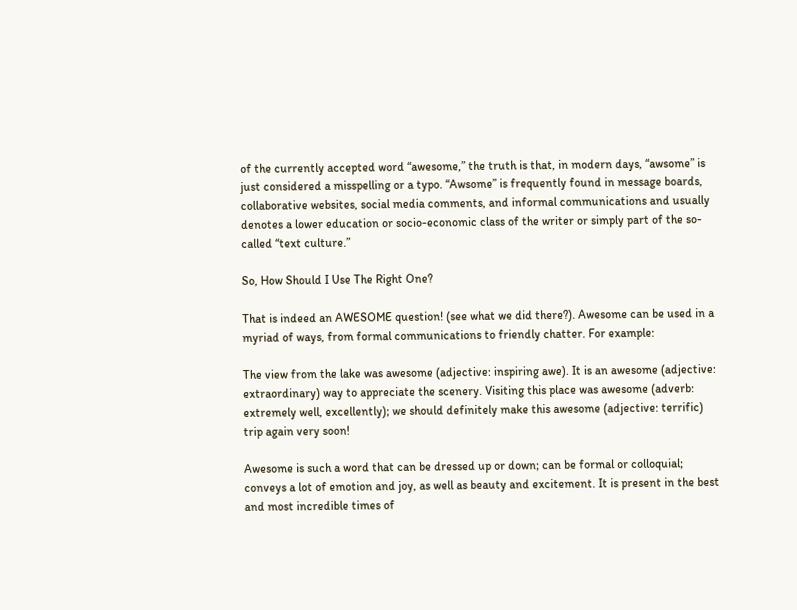of the currently accepted word “awesome,” the truth is that, in modern days, “awsome” is just considered a misspelling or a typo. “Awsome” is frequently found in message boards, collaborative websites, social media comments, and informal communications and usually denotes a lower education or socio-economic class of the writer or simply part of the so-called “text culture.”

So, How Should I Use The Right One?

That is indeed an AWESOME question! (see what we did there?). Awesome can be used in a myriad of ways, from formal communications to friendly chatter. For example:

The view from the lake was awesome (adjective: inspiring awe). It is an awesome (adjective: extraordinary) way to appreciate the scenery. Visiting this place was awesome (adverb: extremely well, excellently); we should definitely make this awesome (adjective: terrific) trip again very soon!

Awesome is such a word that can be dressed up or down; can be formal or colloquial; conveys a lot of emotion and joy, as well as beauty and excitement. It is present in the best and most incredible times of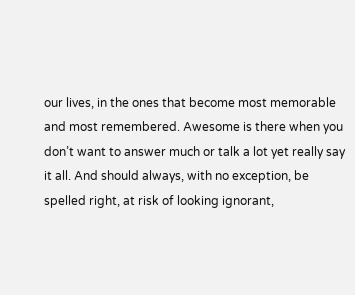our lives, in the ones that become most memorable and most remembered. Awesome is there when you don’t want to answer much or talk a lot yet really say it all. And should always, with no exception, be spelled right, at risk of looking ignorant,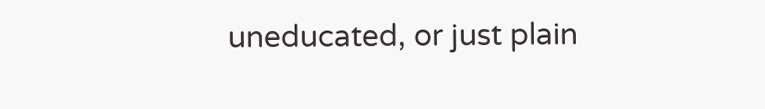uneducated, or just plain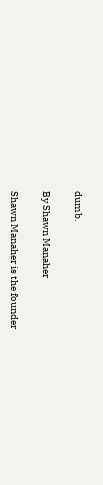dumb.

By Shawn Manaher

Shawn Manaher is the founder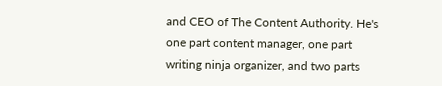and CEO of The Content Authority. He's one part content manager, one part writing ninja organizer, and two parts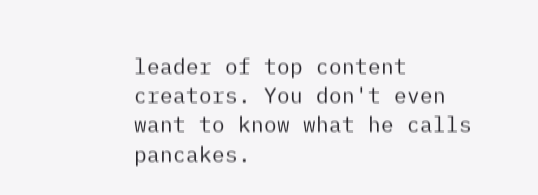leader of top content creators. You don't even want to know what he calls pancakes.